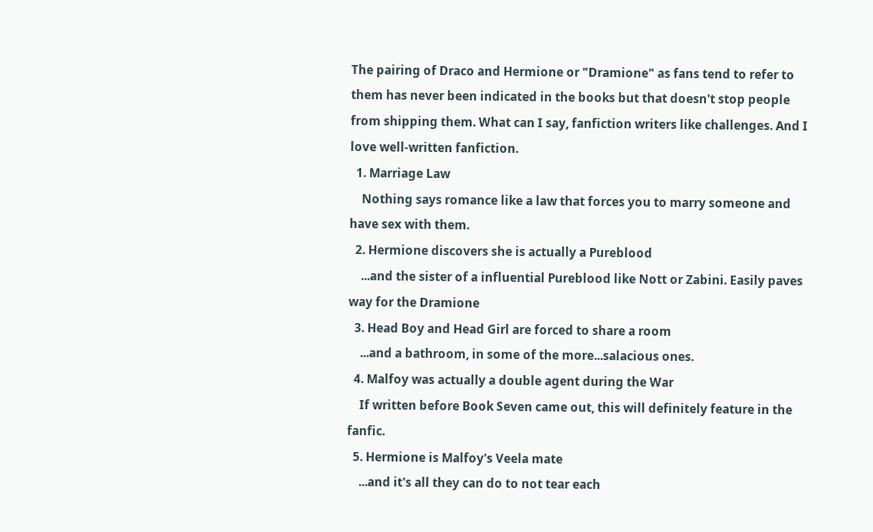The pairing of Draco and Hermione or "Dramione" as fans tend to refer to them has never been indicated in the books but that doesn't stop people from shipping them. What can I say, fanfiction writers like challenges. And I love well-written fanfiction.
  1. Marriage Law
    Nothing says romance like a law that forces you to marry someone and have sex with them.
  2. Hermione discovers she is actually a Pureblood
    ...and the sister of a influential Pureblood like Nott or Zabini. Easily paves way for the Dramione
  3. Head Boy and Head Girl are forced to share a room
    ...and a bathroom, in some of the more...salacious ones.
  4. Malfoy was actually a double agent during the War
    If written before Book Seven came out, this will definitely feature in the fanfic.
  5. Hermione is Malfoy's Veela mate
    ...and it's all they can do to not tear each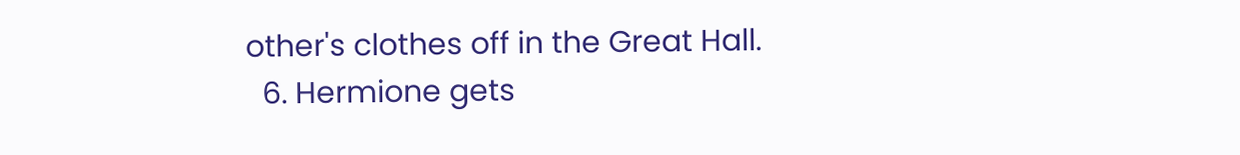other's clothes off in the Great Hall.
  6. Hermione gets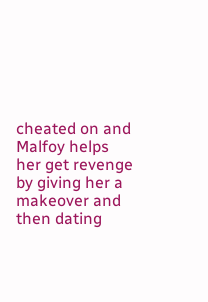cheated on and Malfoy helps her get revenge by giving her a makeover and then dating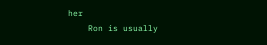her
    Ron is usually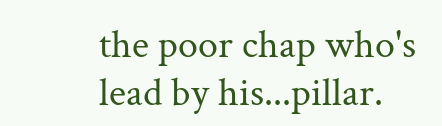the poor chap who's lead by his...pillar.